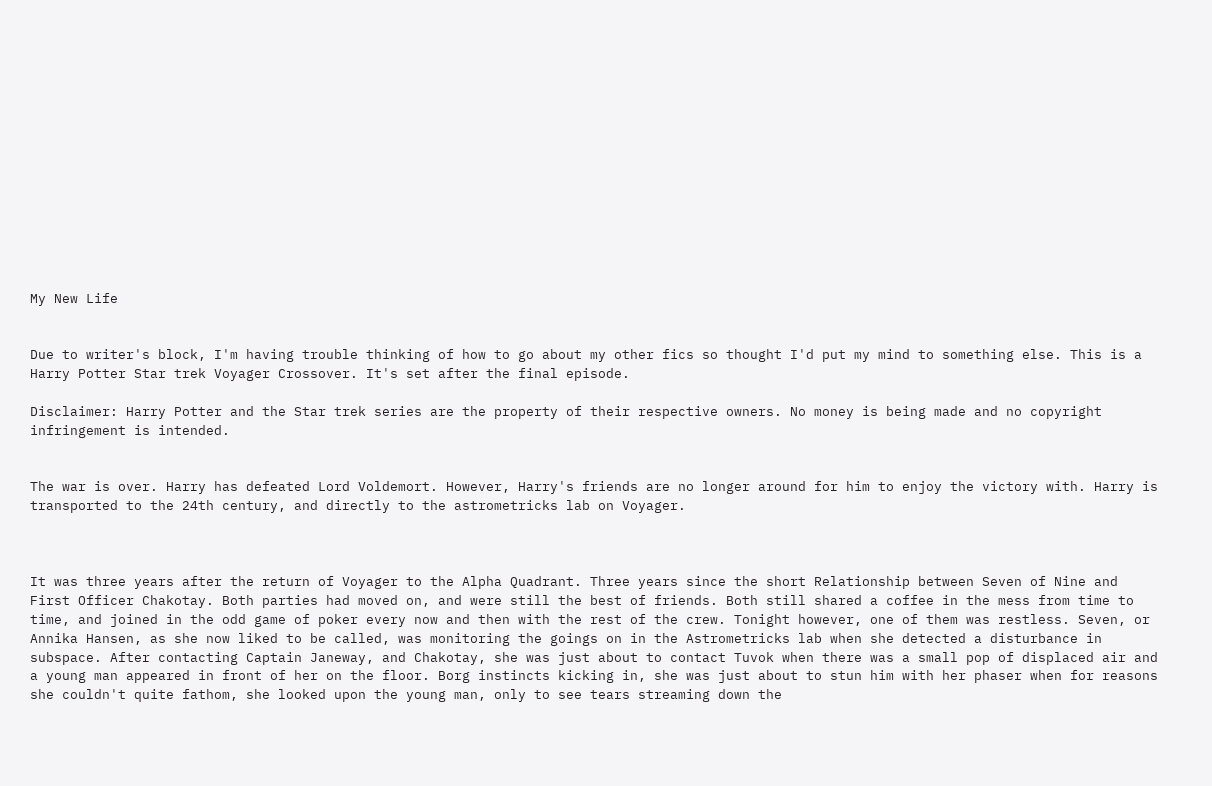My New Life


Due to writer's block, I'm having trouble thinking of how to go about my other fics so thought I'd put my mind to something else. This is a Harry Potter Star trek Voyager Crossover. It's set after the final episode.

Disclaimer: Harry Potter and the Star trek series are the property of their respective owners. No money is being made and no copyright infringement is intended.


The war is over. Harry has defeated Lord Voldemort. However, Harry's friends are no longer around for him to enjoy the victory with. Harry is transported to the 24th century, and directly to the astrometricks lab on Voyager.



It was three years after the return of Voyager to the Alpha Quadrant. Three years since the short Relationship between Seven of Nine and First Officer Chakotay. Both parties had moved on, and were still the best of friends. Both still shared a coffee in the mess from time to time, and joined in the odd game of poker every now and then with the rest of the crew. Tonight however, one of them was restless. Seven, or Annika Hansen, as she now liked to be called, was monitoring the goings on in the Astrometricks lab when she detected a disturbance in subspace. After contacting Captain Janeway, and Chakotay, she was just about to contact Tuvok when there was a small pop of displaced air and a young man appeared in front of her on the floor. Borg instincts kicking in, she was just about to stun him with her phaser when for reasons she couldn't quite fathom, she looked upon the young man, only to see tears streaming down the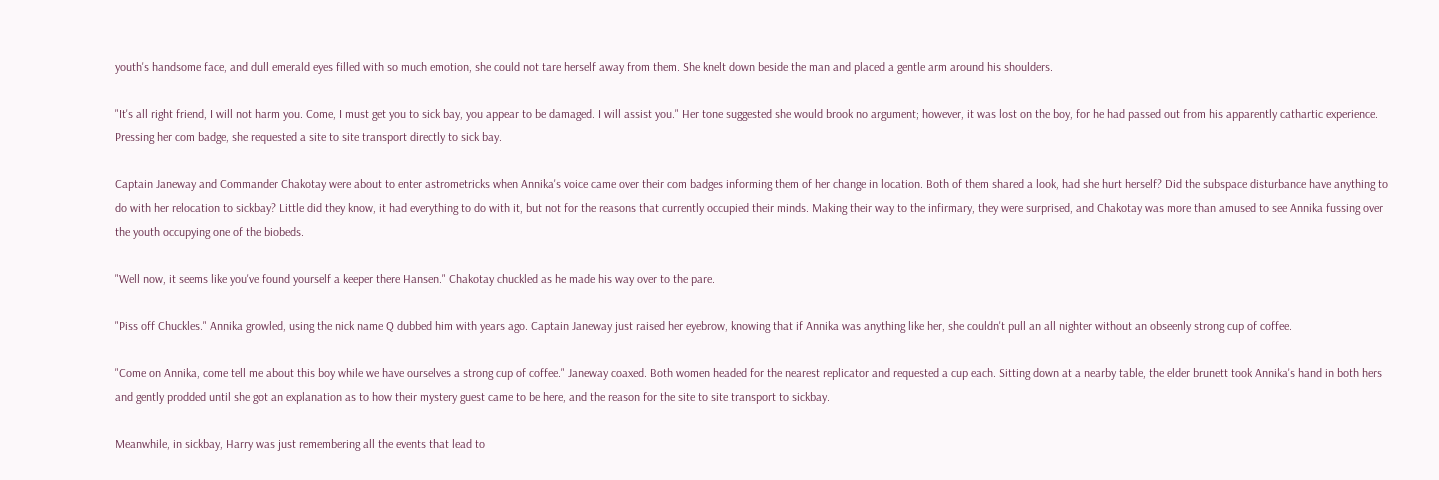youth's handsome face, and dull emerald eyes filled with so much emotion, she could not tare herself away from them. She knelt down beside the man and placed a gentle arm around his shoulders.

"It's all right friend, I will not harm you. Come, I must get you to sick bay, you appear to be damaged. I will assist you." Her tone suggested she would brook no argument; however, it was lost on the boy, for he had passed out from his apparently cathartic experience. Pressing her com badge, she requested a site to site transport directly to sick bay.

Captain Janeway and Commander Chakotay were about to enter astrometricks when Annika's voice came over their com badges informing them of her change in location. Both of them shared a look, had she hurt herself? Did the subspace disturbance have anything to do with her relocation to sickbay? Little did they know, it had everything to do with it, but not for the reasons that currently occupied their minds. Making their way to the infirmary, they were surprised, and Chakotay was more than amused to see Annika fussing over the youth occupying one of the biobeds.

"Well now, it seems like you've found yourself a keeper there Hansen." Chakotay chuckled as he made his way over to the pare.

"Piss off Chuckles." Annika growled, using the nick name Q dubbed him with years ago. Captain Janeway just raised her eyebrow, knowing that if Annika was anything like her, she couldn't pull an all nighter without an obseenly strong cup of coffee.

"Come on Annika, come tell me about this boy while we have ourselves a strong cup of coffee." Janeway coaxed. Both women headed for the nearest replicator and requested a cup each. Sitting down at a nearby table, the elder brunett took Annika's hand in both hers and gently prodded until she got an explanation as to how their mystery guest came to be here, and the reason for the site to site transport to sickbay.

Meanwhile, in sickbay, Harry was just remembering all the events that lead to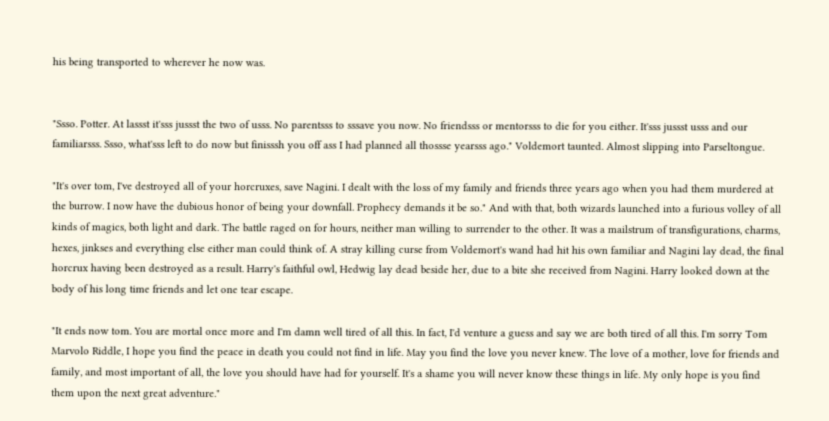his being transported to wherever he now was.


"Ssso. Potter. At lassst it'sss jussst the two of usss. No parentsss to sssave you now. No friendsss or mentorsss to die for you either. It'sss jussst usss and our familiarsss. Ssso, what'sss left to do now but finisssh you off ass I had planned all thossse yearsss ago." Voldemort taunted. Almost slipping into Parseltongue.

"It's over tom, I've destroyed all of your horcruxes, save Nagini. I dealt with the loss of my family and friends three years ago when you had them murdered at the burrow. I now have the dubious honor of being your downfall. Prophecy demands it be so." And with that, both wizards launched into a furious volley of all kinds of magics, both light and dark. The battle raged on for hours, neither man willing to surrender to the other. It was a mailstrum of transfigurations, charms, hexes, jinkses and everything else either man could think of. A stray killing curse from Voldemort's wand had hit his own familiar and Nagini lay dead, the final horcrux having been destroyed as a result. Harry's faithful owl, Hedwig lay dead beside her, due to a bite she received from Nagini. Harry looked down at the body of his long time friends and let one tear escape.

"It ends now tom. You are mortal once more and I'm damn well tired of all this. In fact, I'd venture a guess and say we are both tired of all this. I'm sorry Tom Marvolo Riddle, I hope you find the peace in death you could not find in life. May you find the love you never knew. The love of a mother, love for friends and family, and most important of all, the love you should have had for yourself. It's a shame you will never know these things in life. My only hope is you find them upon the next great adventure."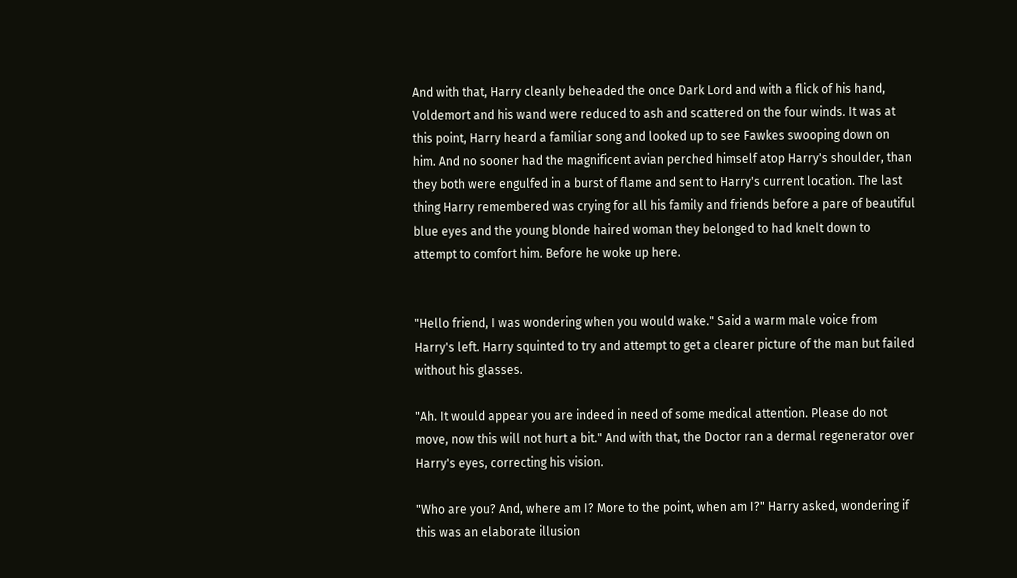And with that, Harry cleanly beheaded the once Dark Lord and with a flick of his hand, Voldemort and his wand were reduced to ash and scattered on the four winds. It was at this point, Harry heard a familiar song and looked up to see Fawkes swooping down on him. And no sooner had the magnificent avian perched himself atop Harry's shoulder, than they both were engulfed in a burst of flame and sent to Harry's current location. The last thing Harry remembered was crying for all his family and friends before a pare of beautiful blue eyes and the young blonde haired woman they belonged to had knelt down to attempt to comfort him. Before he woke up here.


"Hello friend, I was wondering when you would wake." Said a warm male voice from Harry's left. Harry squinted to try and attempt to get a clearer picture of the man but failed without his glasses.

"Ah. It would appear you are indeed in need of some medical attention. Please do not move, now this will not hurt a bit." And with that, the Doctor ran a dermal regenerator over Harry's eyes, correcting his vision.

"Who are you? And, where am I? More to the point, when am I?" Harry asked, wondering if this was an elaborate illusion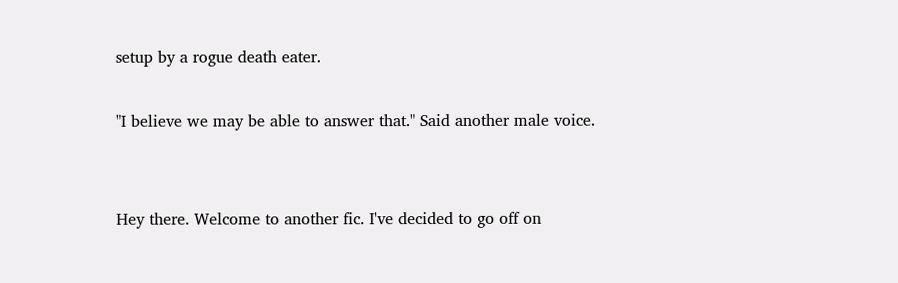setup by a rogue death eater.

"I believe we may be able to answer that." Said another male voice.


Hey there. Welcome to another fic. I've decided to go off on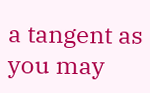a tangent as you may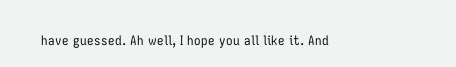have guessed. Ah well, I hope you all like it. And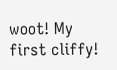woot! My first cliffy!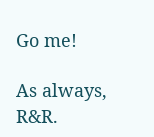Go me!

As always, R&R.